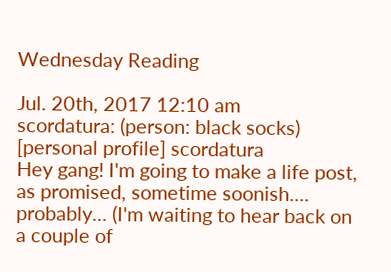Wednesday Reading

Jul. 20th, 2017 12:10 am
scordatura: (person: black socks)
[personal profile] scordatura
Hey gang! I'm going to make a life post, as promised, sometime soonish.... probably... (I'm waiting to hear back on a couple of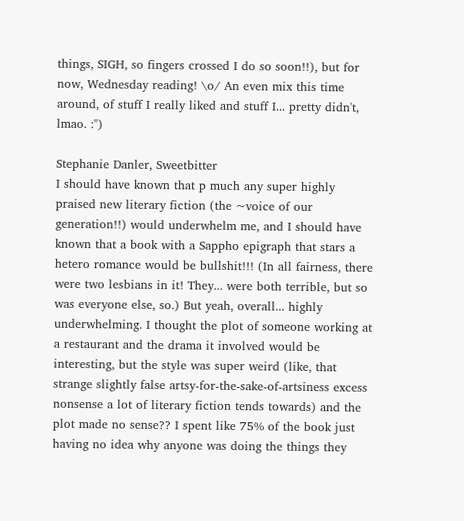things, SIGH, so fingers crossed I do so soon!!), but for now, Wednesday reading! \o/ An even mix this time around, of stuff I really liked and stuff I... pretty didn't, lmao. :")

Stephanie Danler, Sweetbitter
I should have known that p much any super highly praised new literary fiction (the ~voice of our generation!!) would underwhelm me, and I should have known that a book with a Sappho epigraph that stars a hetero romance would be bullshit!!! (In all fairness, there were two lesbians in it! They... were both terrible, but so was everyone else, so.) But yeah, overall... highly underwhelming. I thought the plot of someone working at a restaurant and the drama it involved would be interesting, but the style was super weird (like, that strange slightly false artsy-for-the-sake-of-artsiness excess nonsense a lot of literary fiction tends towards) and the plot made no sense?? I spent like 75% of the book just having no idea why anyone was doing the things they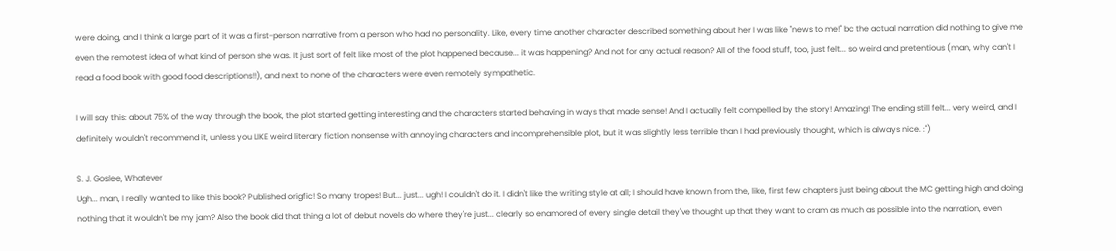were doing, and I think a large part of it was a first-person narrative from a person who had no personality. Like, every time another character described something about her I was like "news to me!" bc the actual narration did nothing to give me even the remotest idea of what kind of person she was. It just sort of felt like most of the plot happened because... it was happening? And not for any actual reason? All of the food stuff, too, just felt... so weird and pretentious (man, why can't I read a food book with good food descriptions!!), and next to none of the characters were even remotely sympathetic.

I will say this: about 75% of the way through the book, the plot started getting interesting and the characters started behaving in ways that made sense! And I actually felt compelled by the story! Amazing! The ending still felt... very weird, and I definitely wouldn't recommend it, unless you LIKE weird literary fiction nonsense with annoying characters and incomprehensible plot, but it was slightly less terrible than I had previously thought, which is always nice. :")

S. J. Goslee, Whatever
Ugh... man, I really wanted to like this book? Published origfic! So many tropes! But... just... ugh! I couldn't do it. I didn't like the writing style at all; I should have known from the, like, first few chapters just being about the MC getting high and doing nothing that it wouldn't be my jam? Also the book did that thing a lot of debut novels do where they're just... clearly so enamored of every single detail they've thought up that they want to cram as much as possible into the narration, even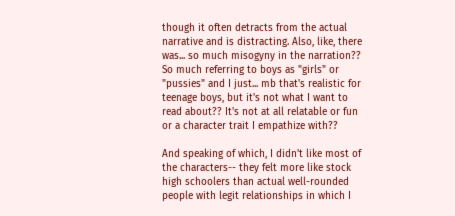though it often detracts from the actual narrative and is distracting. Also, like, there was... so much misogyny in the narration?? So much referring to boys as "girls" or "pussies" and I just... mb that's realistic for teenage boys, but it's not what I want to read about?? It's not at all relatable or fun or a character trait I empathize with??

And speaking of which, I didn't like most of the characters-- they felt more like stock high schoolers than actual well-rounded people with legit relationships in which I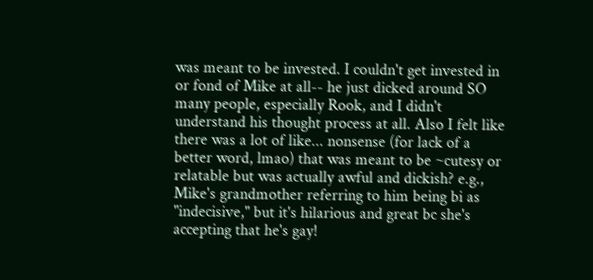was meant to be invested. I couldn't get invested in or fond of Mike at all-- he just dicked around SO many people, especially Rook, and I didn't understand his thought process at all. Also I felt like there was a lot of like... nonsense (for lack of a better word, lmao) that was meant to be ~cutesy or relatable but was actually awful and dickish? e.g., Mike's grandmother referring to him being bi as "indecisive," but it's hilarious and great bc she's accepting that he's gay!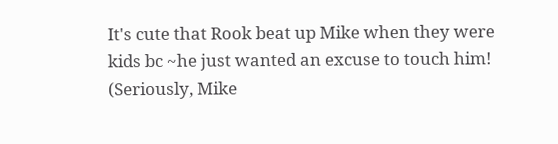It's cute that Rook beat up Mike when they were kids bc ~he just wanted an excuse to touch him! (Seriously, Mike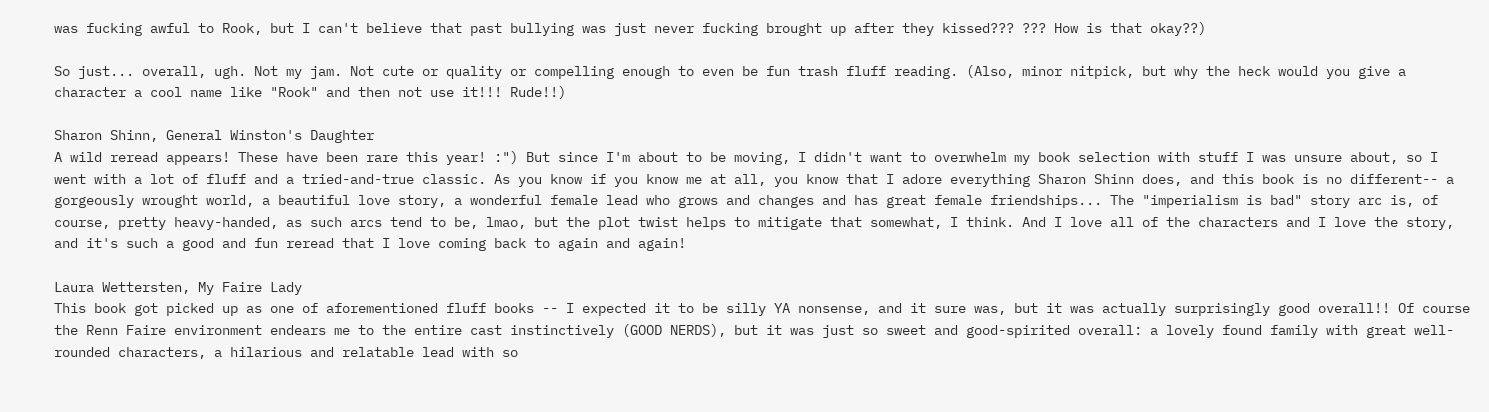was fucking awful to Rook, but I can't believe that past bullying was just never fucking brought up after they kissed??? ??? How is that okay??)

So just... overall, ugh. Not my jam. Not cute or quality or compelling enough to even be fun trash fluff reading. (Also, minor nitpick, but why the heck would you give a character a cool name like "Rook" and then not use it!!! Rude!!)

Sharon Shinn, General Winston's Daughter
A wild reread appears! These have been rare this year! :") But since I'm about to be moving, I didn't want to overwhelm my book selection with stuff I was unsure about, so I went with a lot of fluff and a tried-and-true classic. As you know if you know me at all, you know that I adore everything Sharon Shinn does, and this book is no different-- a gorgeously wrought world, a beautiful love story, a wonderful female lead who grows and changes and has great female friendships... The "imperialism is bad" story arc is, of course, pretty heavy-handed, as such arcs tend to be, lmao, but the plot twist helps to mitigate that somewhat, I think. And I love all of the characters and I love the story, and it's such a good and fun reread that I love coming back to again and again!

Laura Wettersten, My Faire Lady
This book got picked up as one of aforementioned fluff books -- I expected it to be silly YA nonsense, and it sure was, but it was actually surprisingly good overall!! Of course the Renn Faire environment endears me to the entire cast instinctively (GOOD NERDS), but it was just so sweet and good-spirited overall: a lovely found family with great well-rounded characters, a hilarious and relatable lead with so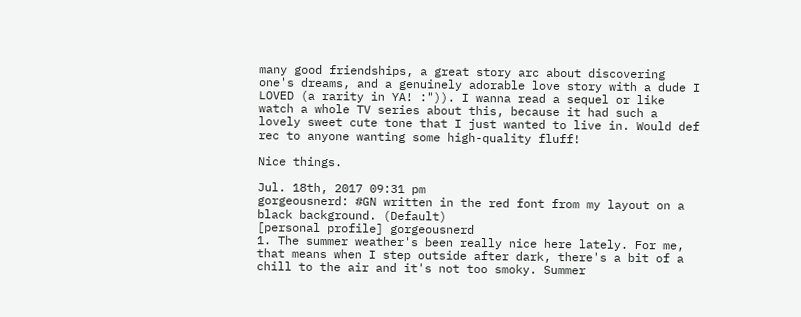many good friendships, a great story arc about discovering one's dreams, and a genuinely adorable love story with a dude I LOVED (a rarity in YA! :")). I wanna read a sequel or like watch a whole TV series about this, because it had such a lovely sweet cute tone that I just wanted to live in. Would def rec to anyone wanting some high-quality fluff!

Nice things.

Jul. 18th, 2017 09:31 pm
gorgeousnerd: #GN written in the red font from my layout on a black background. (Default)
[personal profile] gorgeousnerd
1. The summer weather's been really nice here lately. For me, that means when I step outside after dark, there's a bit of a chill to the air and it's not too smoky. Summer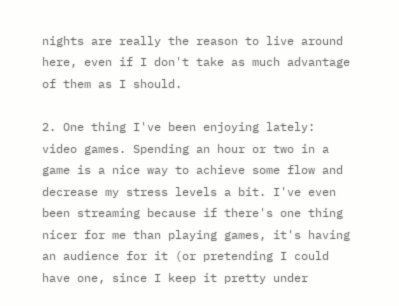nights are really the reason to live around here, even if I don't take as much advantage of them as I should.

2. One thing I've been enjoying lately: video games. Spending an hour or two in a game is a nice way to achieve some flow and decrease my stress levels a bit. I've even been streaming because if there's one thing nicer for me than playing games, it's having an audience for it (or pretending I could have one, since I keep it pretty under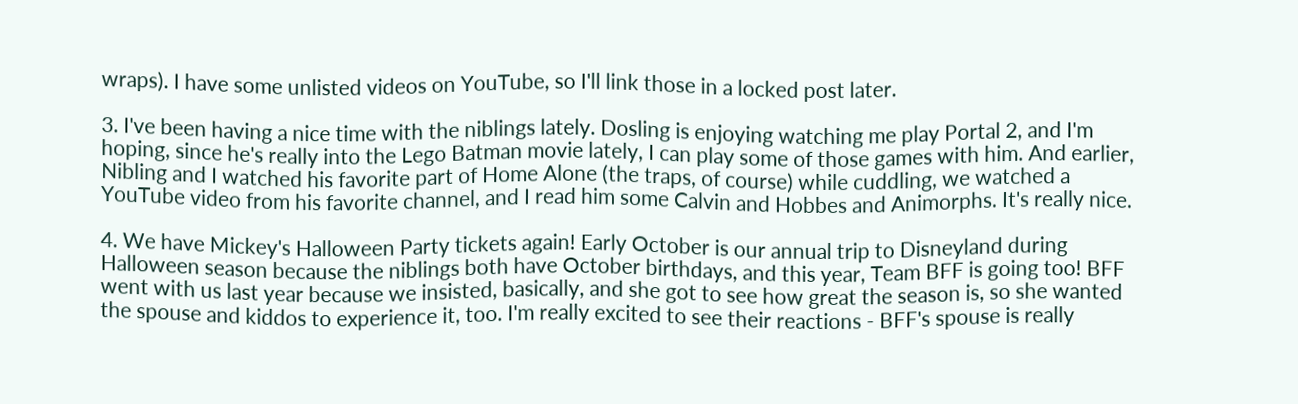wraps). I have some unlisted videos on YouTube, so I'll link those in a locked post later.

3. I've been having a nice time with the niblings lately. Dosling is enjoying watching me play Portal 2, and I'm hoping, since he's really into the Lego Batman movie lately, I can play some of those games with him. And earlier, Nibling and I watched his favorite part of Home Alone (the traps, of course) while cuddling, we watched a YouTube video from his favorite channel, and I read him some Calvin and Hobbes and Animorphs. It's really nice.

4. We have Mickey's Halloween Party tickets again! Early October is our annual trip to Disneyland during Halloween season because the niblings both have October birthdays, and this year, Team BFF is going too! BFF went with us last year because we insisted, basically, and she got to see how great the season is, so she wanted the spouse and kiddos to experience it, too. I'm really excited to see their reactions - BFF's spouse is really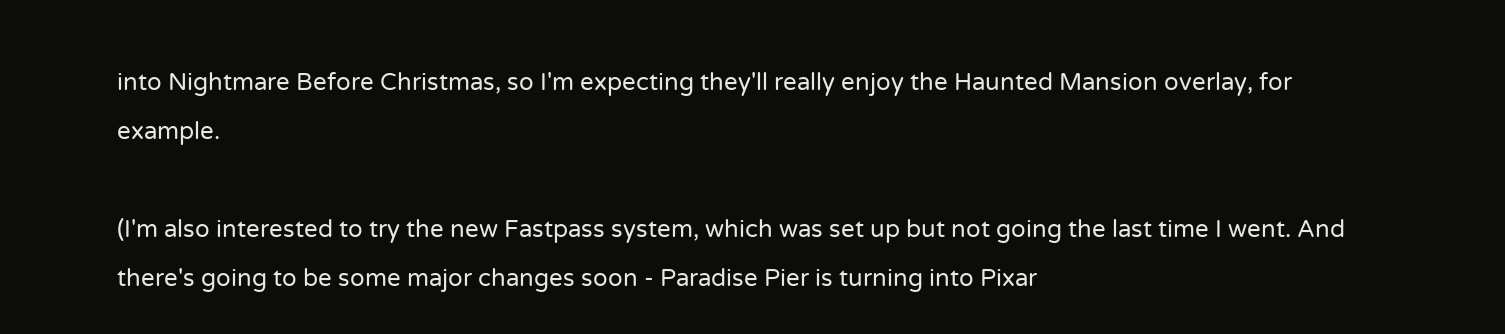into Nightmare Before Christmas, so I'm expecting they'll really enjoy the Haunted Mansion overlay, for example.

(I'm also interested to try the new Fastpass system, which was set up but not going the last time I went. And there's going to be some major changes soon - Paradise Pier is turning into Pixar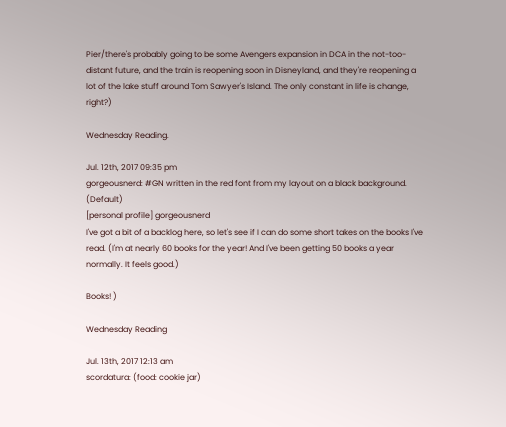Pier/there's probably going to be some Avengers expansion in DCA in the not-too-distant future, and the train is reopening soon in Disneyland, and they're reopening a lot of the lake stuff around Tom Sawyer's Island. The only constant in life is change, right?)

Wednesday Reading.

Jul. 12th, 2017 09:35 pm
gorgeousnerd: #GN written in the red font from my layout on a black background. (Default)
[personal profile] gorgeousnerd
I've got a bit of a backlog here, so let's see if I can do some short takes on the books I've read. (I'm at nearly 60 books for the year! And I've been getting 50 books a year normally. It feels good.)

Books! )

Wednesday Reading

Jul. 13th, 2017 12:13 am
scordatura: (food: cookie jar)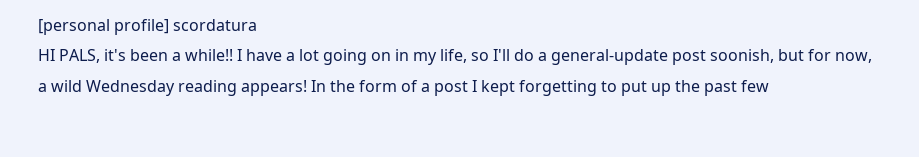[personal profile] scordatura
HI PALS, it's been a while!! I have a lot going on in my life, so I'll do a general-update post soonish, but for now, a wild Wednesday reading appears! In the form of a post I kept forgetting to put up the past few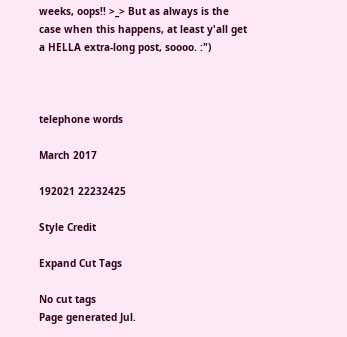weeks, oops!! >_> But as always is the case when this happens, at least y'all get a HELLA extra-long post, soooo. :")



telephone words

March 2017

192021 22232425

Style Credit

Expand Cut Tags

No cut tags
Page generated Jul.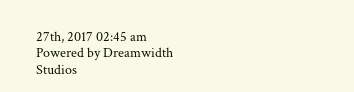27th, 2017 02:45 am
Powered by Dreamwidth Studios